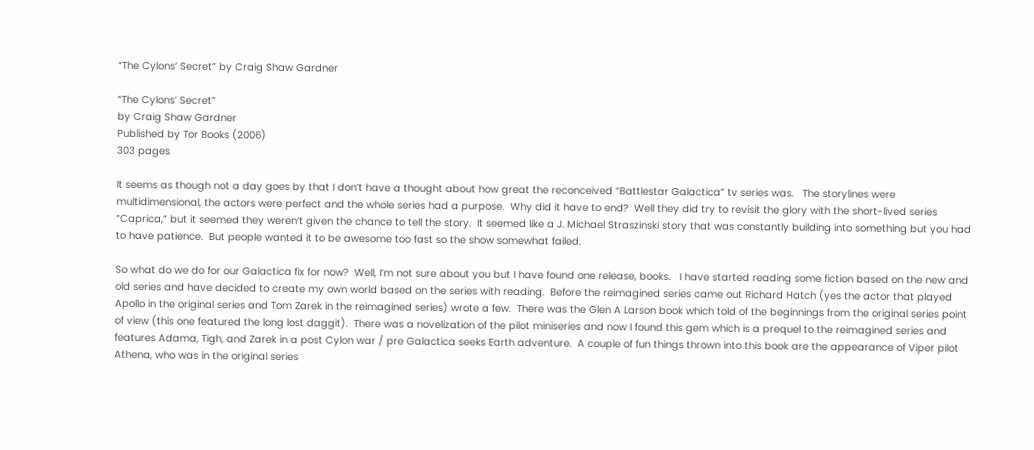“The Cylons’ Secret” by Craig Shaw Gardner

“The Cylons’ Secret”
by Craig Shaw Gardner
Published by Tor Books (2006)
303 pages

It seems as though not a day goes by that I don’t have a thought about how great the reconceived “Battlestar Galactica” tv series was.   The storylines were multidimensional, the actors were perfect and the whole series had a purpose.  Why did it have to end?  Well they did try to revisit the glory with the short-lived series “Caprica,” but it seemed they weren’t given the chance to tell the story.  It seemed like a J. Michael Straszinski story that was constantly building into something but you had to have patience.  But people wanted it to be awesome too fast so the show somewhat failed.

So what do we do for our Galactica fix for now?  Well, I’m not sure about you but I have found one release, books.   I have started reading some fiction based on the new and old series and have decided to create my own world based on the series with reading.  Before the reimagined series came out Richard Hatch (yes the actor that played Apollo in the original series and Tom Zarek in the reimagined series) wrote a few.  There was the Glen A Larson book which told of the beginnings from the original series point of view (this one featured the long lost daggit).  There was a novelization of the pilot miniseries and now I found this gem which is a prequel to the reimagined series and features Adama, Tigh, and Zarek in a post Cylon war / pre Galactica seeks Earth adventure.  A couple of fun things thrown into this book are the appearance of Viper pilot Athena, who was in the original series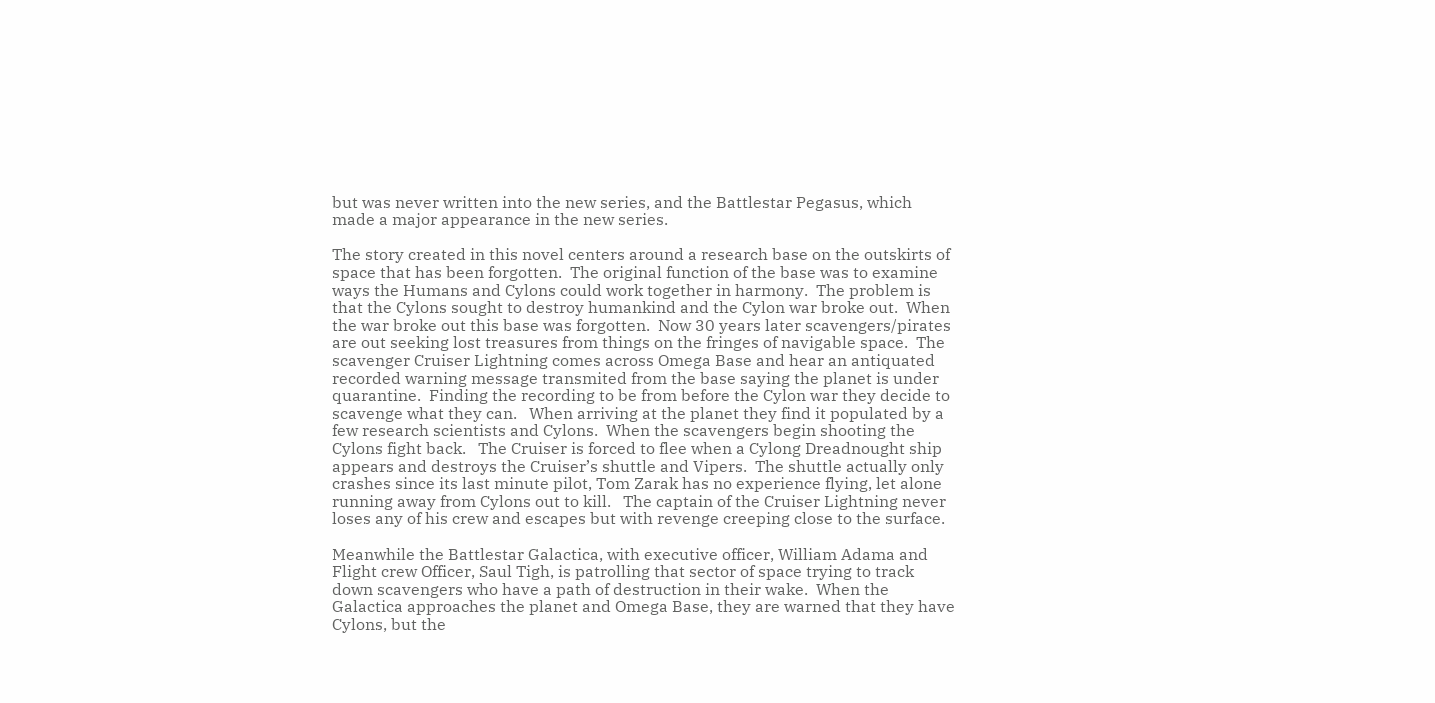but was never written into the new series, and the Battlestar Pegasus, which made a major appearance in the new series.

The story created in this novel centers around a research base on the outskirts of space that has been forgotten.  The original function of the base was to examine ways the Humans and Cylons could work together in harmony.  The problem is that the Cylons sought to destroy humankind and the Cylon war broke out.  When the war broke out this base was forgotten.  Now 30 years later scavengers/pirates are out seeking lost treasures from things on the fringes of navigable space.  The scavenger Cruiser Lightning comes across Omega Base and hear an antiquated recorded warning message transmited from the base saying the planet is under quarantine.  Finding the recording to be from before the Cylon war they decide to scavenge what they can.   When arriving at the planet they find it populated by a few research scientists and Cylons.  When the scavengers begin shooting the Cylons fight back.   The Cruiser is forced to flee when a Cylong Dreadnought ship appears and destroys the Cruiser’s shuttle and Vipers.  The shuttle actually only crashes since its last minute pilot, Tom Zarak has no experience flying, let alone running away from Cylons out to kill.   The captain of the Cruiser Lightning never loses any of his crew and escapes but with revenge creeping close to the surface.

Meanwhile the Battlestar Galactica, with executive officer, William Adama and Flight crew Officer, Saul Tigh, is patrolling that sector of space trying to track down scavengers who have a path of destruction in their wake.  When the Galactica approaches the planet and Omega Base, they are warned that they have Cylons, but the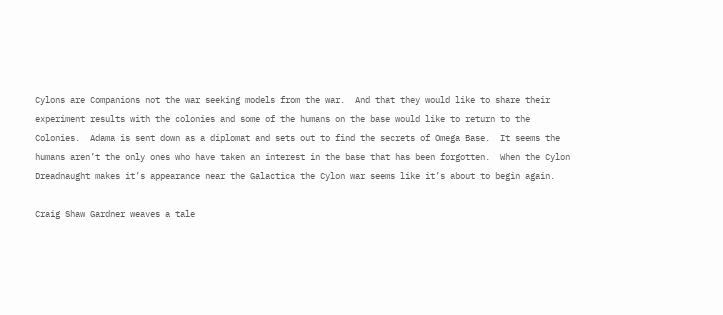Cylons are Companions not the war seeking models from the war.  And that they would like to share their experiment results with the colonies and some of the humans on the base would like to return to the Colonies.  Adama is sent down as a diplomat and sets out to find the secrets of Omega Base.  It seems the humans aren’t the only ones who have taken an interest in the base that has been forgotten.  When the Cylon Dreadnaught makes it’s appearance near the Galactica the Cylon war seems like it’s about to begin again.

Craig Shaw Gardner weaves a tale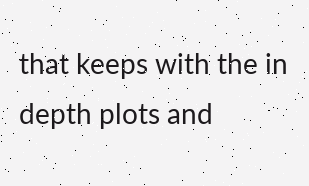that keeps with the in depth plots and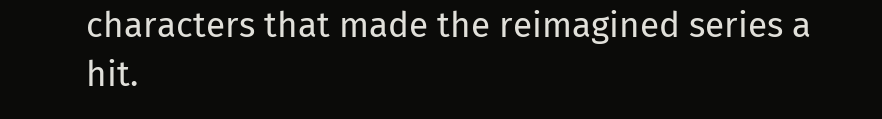characters that made the reimagined series a hit.